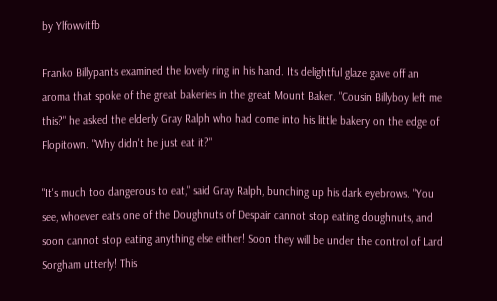by Ylfowvitfb

Franko Billypants examined the lovely ring in his hand. Its delightful glaze gave off an aroma that spoke of the great bakeries in the great Mount Baker. "Cousin Billyboy left me this?" he asked the elderly Gray Ralph who had come into his little bakery on the edge of Flopitown. "Why didn't he just eat it?"

"It's much too dangerous to eat," said Gray Ralph, bunching up his dark eyebrows. "You see, whoever eats one of the Doughnuts of Despair cannot stop eating doughnuts, and soon cannot stop eating anything else either! Soon they will be under the control of Lard Sorgham utterly! This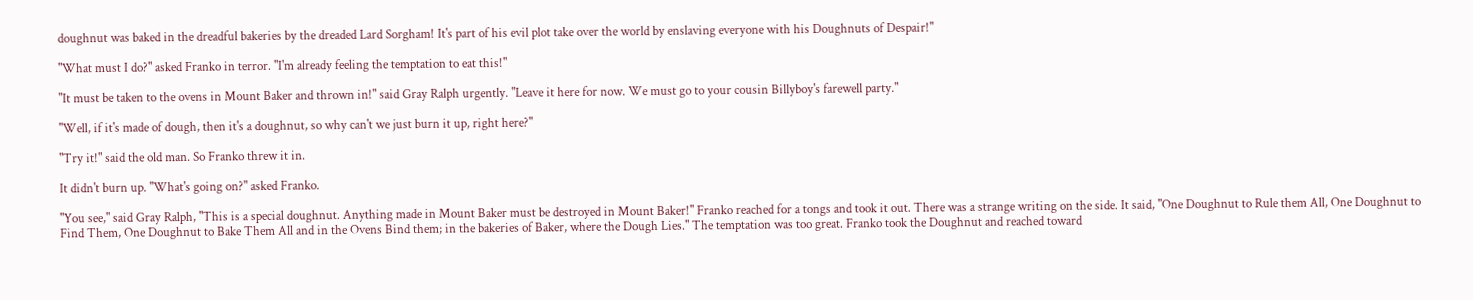doughnut was baked in the dreadful bakeries by the dreaded Lard Sorgham! It's part of his evil plot take over the world by enslaving everyone with his Doughnuts of Despair!"

"What must I do?" asked Franko in terror. "I'm already feeling the temptation to eat this!"

"It must be taken to the ovens in Mount Baker and thrown in!" said Gray Ralph urgently. "Leave it here for now. We must go to your cousin Billyboy's farewell party."

"Well, if it's made of dough, then it's a doughnut, so why can't we just burn it up, right here?"

"Try it!" said the old man. So Franko threw it in.

It didn't burn up. "What's going on?" asked Franko.

"You see," said Gray Ralph, "This is a special doughnut. Anything made in Mount Baker must be destroyed in Mount Baker!" Franko reached for a tongs and took it out. There was a strange writing on the side. It said, "One Doughnut to Rule them All, One Doughnut to Find Them, One Doughnut to Bake Them All and in the Ovens Bind them; in the bakeries of Baker, where the Dough Lies." The temptation was too great. Franko took the Doughnut and reached toward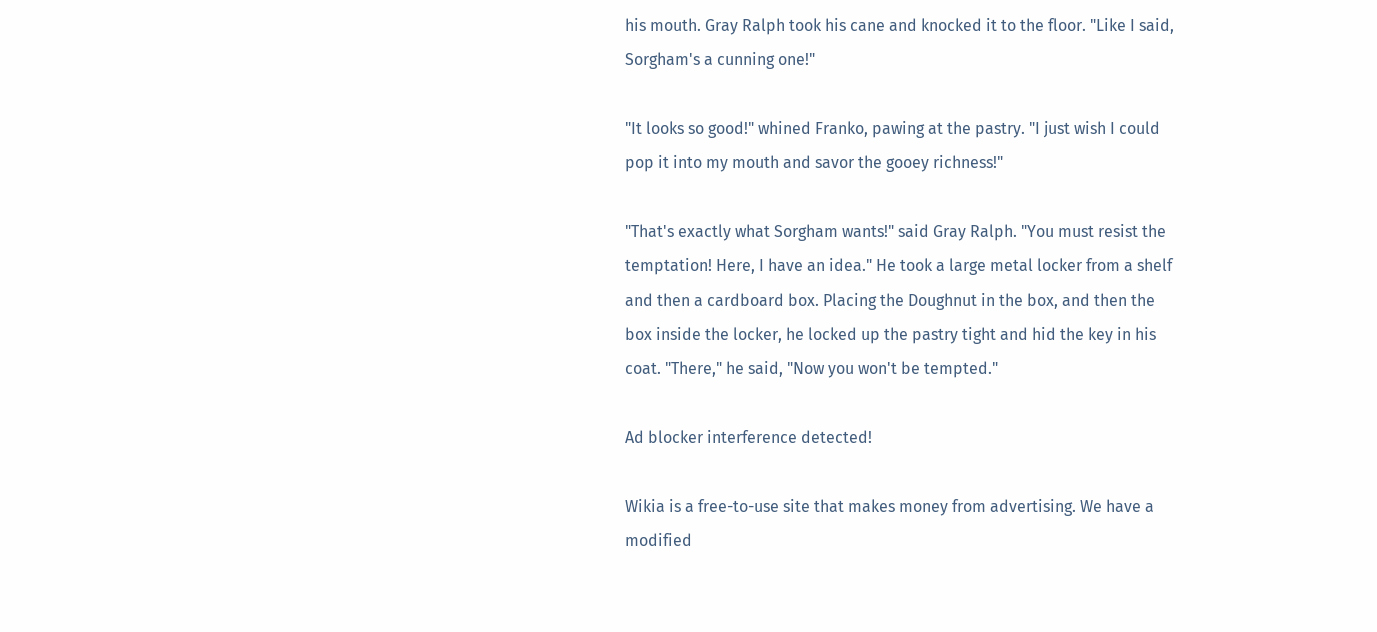his mouth. Gray Ralph took his cane and knocked it to the floor. "Like I said, Sorgham's a cunning one!"

"It looks so good!" whined Franko, pawing at the pastry. "I just wish I could pop it into my mouth and savor the gooey richness!"

"That's exactly what Sorgham wants!" said Gray Ralph. "You must resist the temptation! Here, I have an idea." He took a large metal locker from a shelf and then a cardboard box. Placing the Doughnut in the box, and then the box inside the locker, he locked up the pastry tight and hid the key in his coat. "There," he said, "Now you won't be tempted."

Ad blocker interference detected!

Wikia is a free-to-use site that makes money from advertising. We have a modified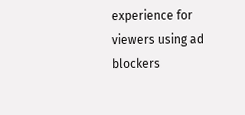experience for viewers using ad blockers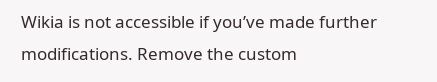Wikia is not accessible if you’ve made further modifications. Remove the custom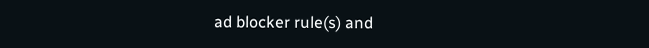ad blocker rule(s) and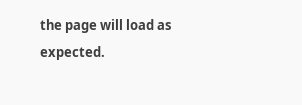the page will load as expected.